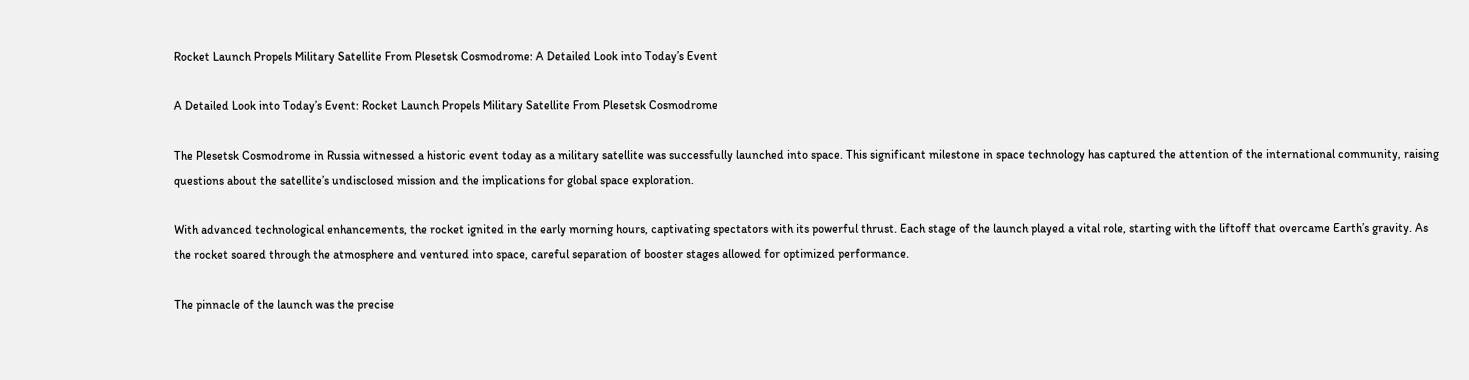Rocket Launch Propels Military Satellite From Plesetsk Cosmodrome: A Detailed Look into Today’s Event

A Detailed Look into Today’s Event: Rocket Launch Propels Military Satellite From Plesetsk Cosmodrome

The Plesetsk Cosmodrome in Russia witnessed a historic event today as a military satellite was successfully launched into space. This significant milestone in space technology has captured the attention of the international community, raising questions about the satellite’s undisclosed mission and the implications for global space exploration.

With advanced technological enhancements, the rocket ignited in the early morning hours, captivating spectators with its powerful thrust. Each stage of the launch played a vital role, starting with the liftoff that overcame Earth’s gravity. As the rocket soared through the atmosphere and ventured into space, careful separation of booster stages allowed for optimized performance.

The pinnacle of the launch was the precise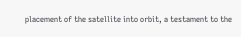placement of the satellite into orbit, a testament to the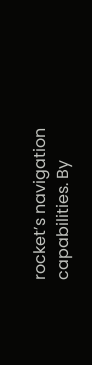rocket’s navigation capabilities. By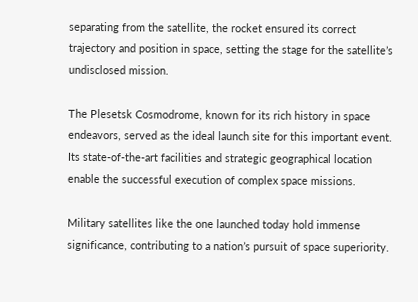separating from the satellite, the rocket ensured its correct trajectory and position in space, setting the stage for the satellite’s undisclosed mission.

The Plesetsk Cosmodrome, known for its rich history in space endeavors, served as the ideal launch site for this important event. Its state-of-the-art facilities and strategic geographical location enable the successful execution of complex space missions.

Military satellites like the one launched today hold immense significance, contributing to a nation’s pursuit of space superiority.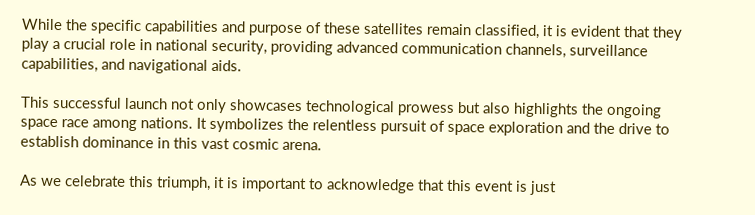While the specific capabilities and purpose of these satellites remain classified, it is evident that they play a crucial role in national security, providing advanced communication channels, surveillance capabilities, and navigational aids.

This successful launch not only showcases technological prowess but also highlights the ongoing space race among nations. It symbolizes the relentless pursuit of space exploration and the drive to establish dominance in this vast cosmic arena.

As we celebrate this triumph, it is important to acknowledge that this event is just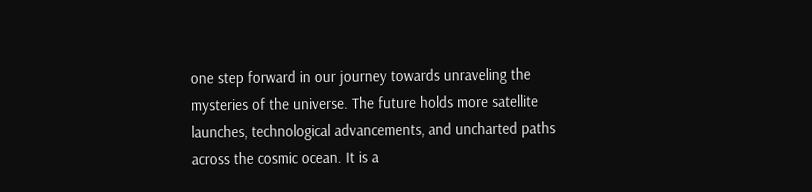one step forward in our journey towards unraveling the mysteries of the universe. The future holds more satellite launches, technological advancements, and uncharted paths across the cosmic ocean. It is a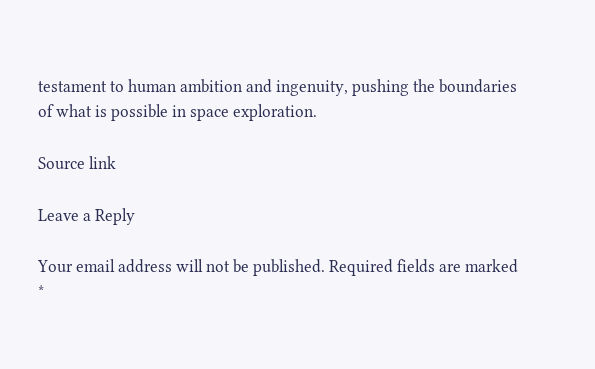testament to human ambition and ingenuity, pushing the boundaries of what is possible in space exploration.

Source link

Leave a Reply

Your email address will not be published. Required fields are marked *